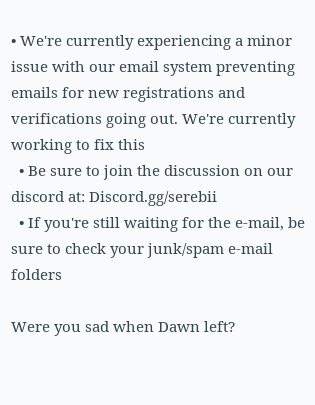• We're currently experiencing a minor issue with our email system preventing emails for new registrations and verifications going out. We're currently working to fix this
  • Be sure to join the discussion on our discord at: Discord.gg/serebii
  • If you're still waiting for the e-mail, be sure to check your junk/spam e-mail folders

Were you sad when Dawn left?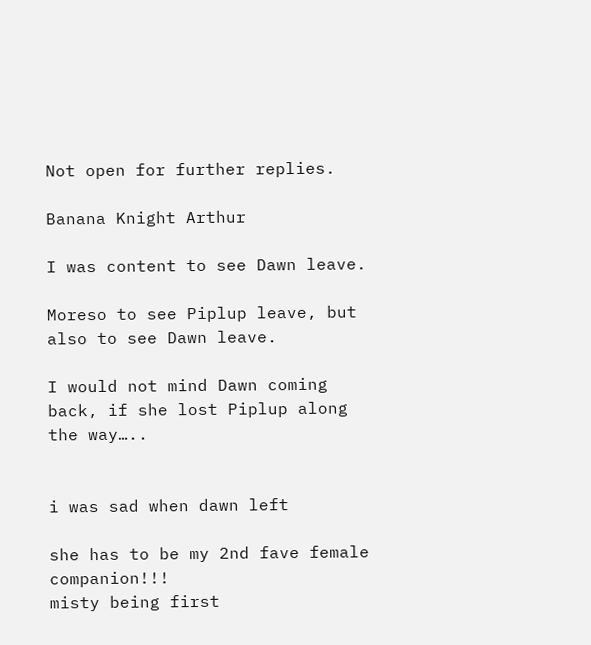Not open for further replies.

Banana Knight Arthur

I was content to see Dawn leave.

Moreso to see Piplup leave, but also to see Dawn leave.

I would not mind Dawn coming back, if she lost Piplup along the way…..


i was sad when dawn left

she has to be my 2nd fave female companion!!!
misty being first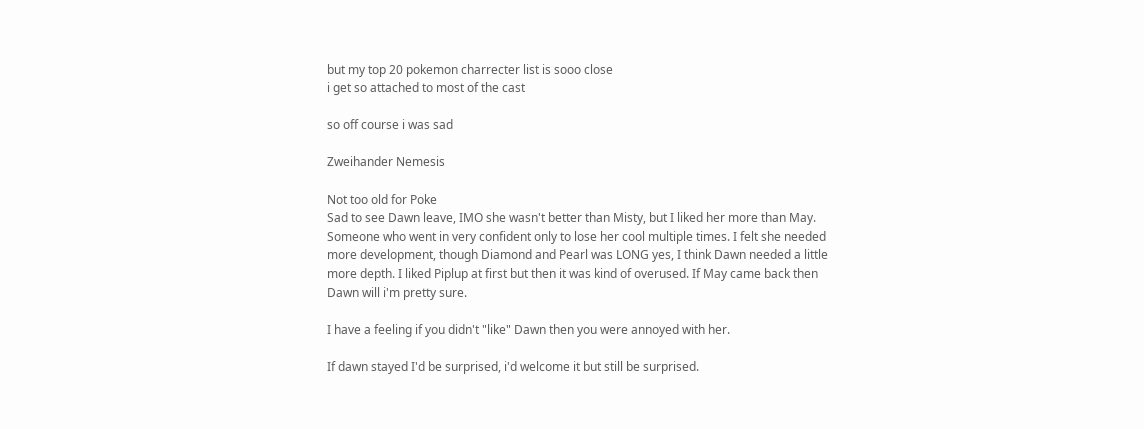but my top 20 pokemon charrecter list is sooo close
i get so attached to most of the cast

so off course i was sad

Zweihander Nemesis

Not too old for Poke
Sad to see Dawn leave, IMO she wasn't better than Misty, but I liked her more than May. Someone who went in very confident only to lose her cool multiple times. I felt she needed more development, though Diamond and Pearl was LONG yes, I think Dawn needed a little more depth. I liked Piplup at first but then it was kind of overused. If May came back then Dawn will i'm pretty sure.

I have a feeling if you didn't "like" Dawn then you were annoyed with her.

If dawn stayed I'd be surprised, i'd welcome it but still be surprised.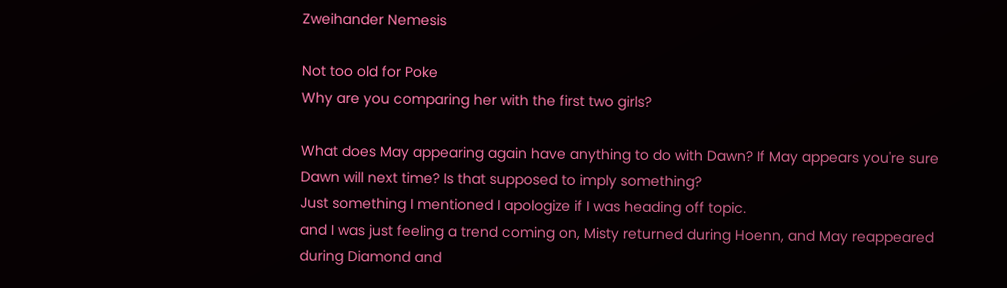Zweihander Nemesis

Not too old for Poke
Why are you comparing her with the first two girls?

What does May appearing again have anything to do with Dawn? If May appears you're sure Dawn will next time? Is that supposed to imply something?
Just something I mentioned I apologize if I was heading off topic.
and I was just feeling a trend coming on, Misty returned during Hoenn, and May reappeared during Diamond and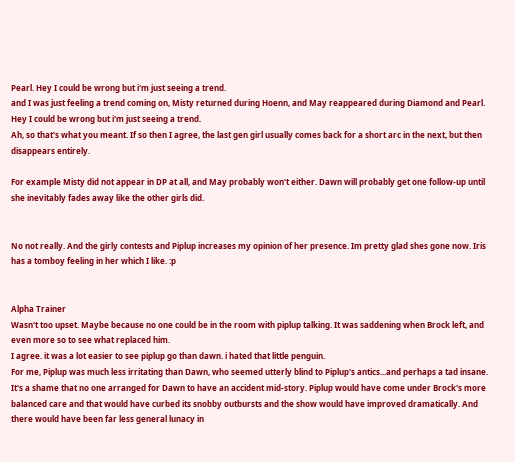Pearl. Hey I could be wrong but i'm just seeing a trend.
and I was just feeling a trend coming on, Misty returned during Hoenn, and May reappeared during Diamond and Pearl. Hey I could be wrong but i'm just seeing a trend.
Ah, so that's what you meant. If so then I agree, the last gen girl usually comes back for a short arc in the next, but then disappears entirely.

For example Misty did not appear in DP at all, and May probably won't either. Dawn will probably get one follow-up until she inevitably fades away like the other girls did.


No not really. And the girly contests and Piplup increases my opinion of her presence. Im pretty glad shes gone now. Iris has a tomboy feeling in her which I like. :p


Alpha Trainer
Wasn't too upset. Maybe because no one could be in the room with piplup talking. It was saddening when Brock left, and even more so to see what replaced him.
I agree. it was a lot easier to see piplup go than dawn. i hated that little penguin.
For me, Piplup was much less irritating than Dawn, who seemed utterly blind to Piplup's antics...and perhaps a tad insane. It's a shame that no one arranged for Dawn to have an accident mid-story. Piplup would have come under Brock's more balanced care and that would have curbed its snobby outbursts and the show would have improved dramatically. And there would have been far less general lunacy in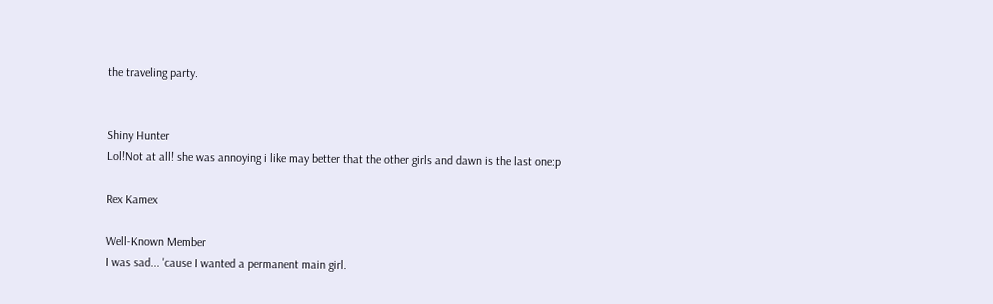the traveling party.


Shiny Hunter
Lol!Not at all! she was annoying i like may better that the other girls and dawn is the last one:p

Rex Kamex

Well-Known Member
I was sad... 'cause I wanted a permanent main girl.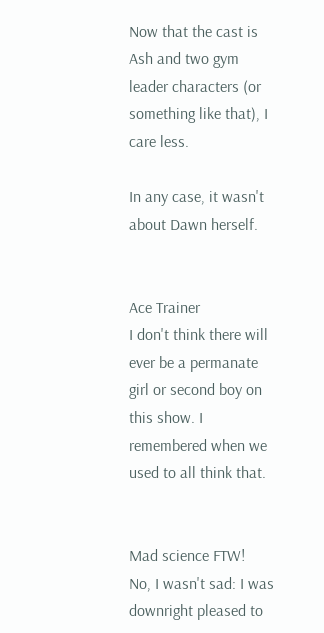Now that the cast is Ash and two gym leader characters (or something like that), I care less.

In any case, it wasn't about Dawn herself.


Ace Trainer
I don't think there will ever be a permanate girl or second boy on this show. I remembered when we used to all think that.


Mad science FTW!
No, I wasn't sad: I was downright pleased to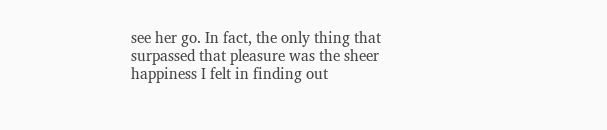see her go. In fact, the only thing that surpassed that pleasure was the sheer happiness I felt in finding out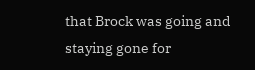that Brock was going and staying gone for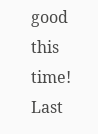good this time!
Last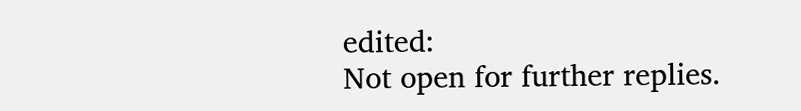edited:
Not open for further replies.